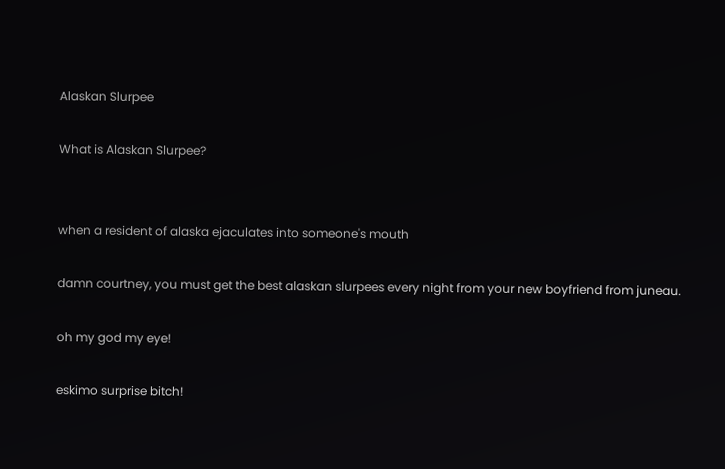Alaskan Slurpee

What is Alaskan Slurpee?


when a resident of alaska ejaculates into someone's mouth

damn courtney, you must get the best alaskan slurpees every night from your new boyfriend from juneau.

oh my god my eye!

eskimo surprise bitch!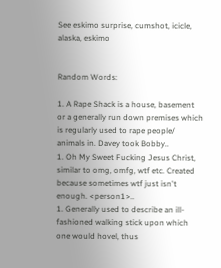See eskimo surprise, cumshot, icicle, alaska, eskimo


Random Words:

1. A Rape Shack is a house, basement or a generally run down premises which is regularly used to rape people/ animals in. Davey took Bobby..
1. Oh My Sweet Fucking Jesus Christ, similar to omg, omfg, wtf etc. Created because sometimes wtf just isn't enough. <person1>..
1. Generally used to describe an ill-fashioned walking stick upon which one would hovel, thus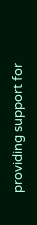providing support for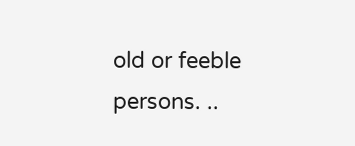old or feeble persons. ..